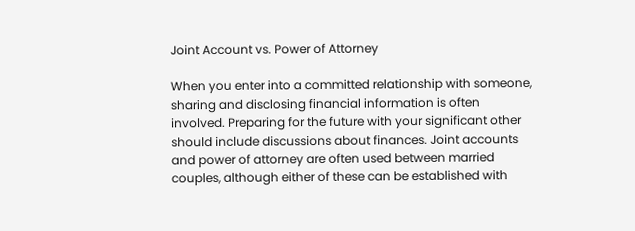Joint Account vs. Power of Attorney

When you enter into a committed relationship with someone, sharing and disclosing financial information is often involved. Preparing for the future with your significant other should include discussions about finances. Joint accounts and power of attorney are often used between married couples, although either of these can be established with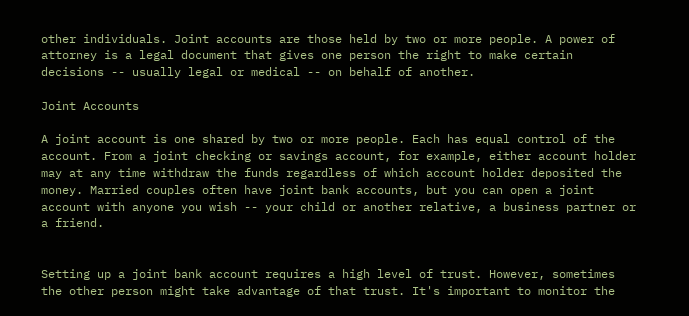other individuals. Joint accounts are those held by two or more people. A power of attorney is a legal document that gives one person the right to make certain decisions -- usually legal or medical -- on behalf of another.

Joint Accounts

A joint account is one shared by two or more people. Each has equal control of the account. From a joint checking or savings account, for example, either account holder may at any time withdraw the funds regardless of which account holder deposited the money. Married couples often have joint bank accounts, but you can open a joint account with anyone you wish -- your child or another relative, a business partner or a friend.


Setting up a joint bank account requires a high level of trust. However, sometimes the other person might take advantage of that trust. It's important to monitor the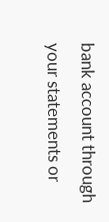bank account through your statements or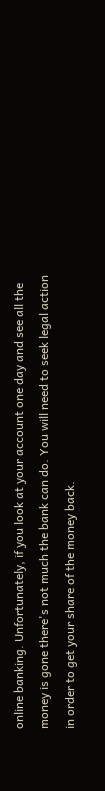online banking. Unfortunately, if you look at your account one day and see all the money is gone there's not much the bank can do. You will need to seek legal action in order to get your share of the money back.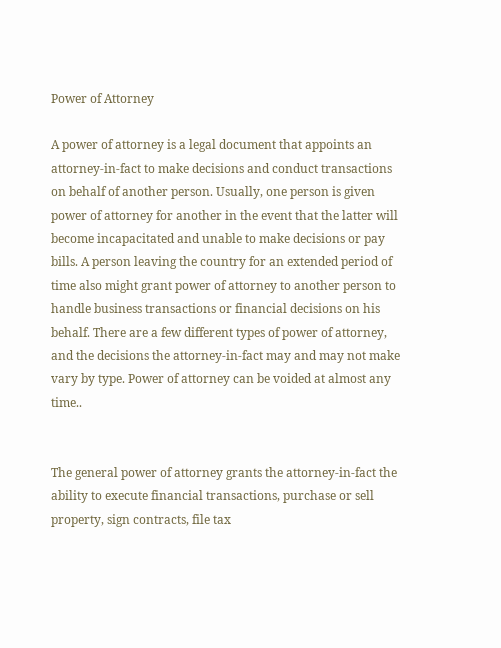Power of Attorney

A power of attorney is a legal document that appoints an attorney-in-fact to make decisions and conduct transactions on behalf of another person. Usually, one person is given power of attorney for another in the event that the latter will become incapacitated and unable to make decisions or pay bills. A person leaving the country for an extended period of time also might grant power of attorney to another person to handle business transactions or financial decisions on his behalf. There are a few different types of power of attorney, and the decisions the attorney-in-fact may and may not make vary by type. Power of attorney can be voided at almost any time..


The general power of attorney grants the attorney-in-fact the ability to execute financial transactions, purchase or sell property, sign contracts, file tax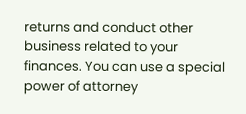returns and conduct other business related to your finances. You can use a special power of attorney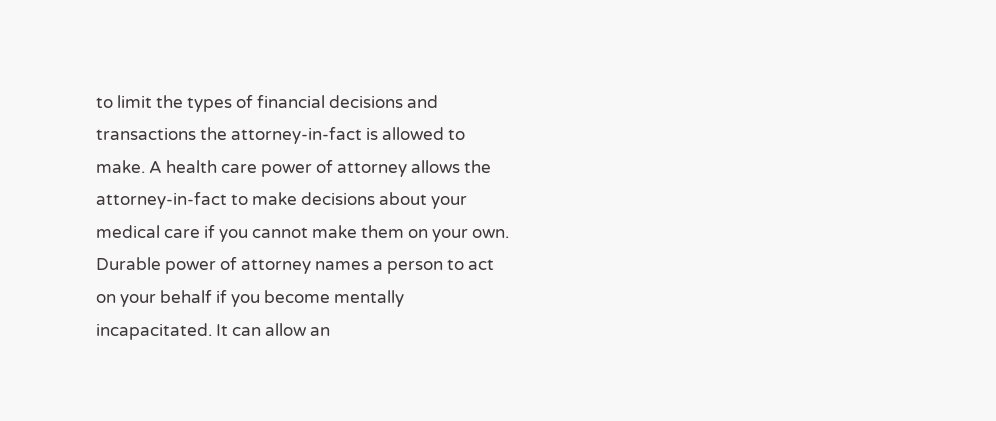to limit the types of financial decisions and transactions the attorney-in-fact is allowed to make. A health care power of attorney allows the attorney-in-fact to make decisions about your medical care if you cannot make them on your own. Durable power of attorney names a person to act on your behalf if you become mentally incapacitated. It can allow an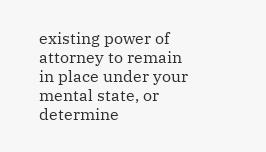existing power of attorney to remain in place under your mental state, or determine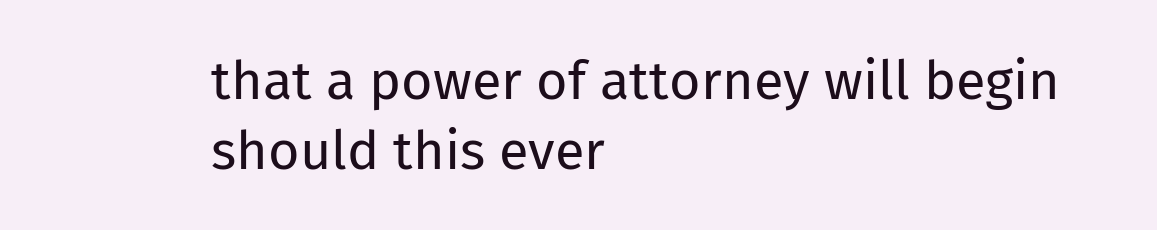that a power of attorney will begin should this ever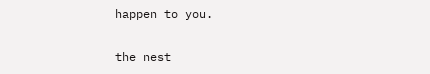happen to you.

the nest